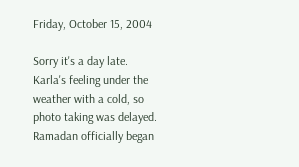Friday, October 15, 2004

Sorry it's a day late. Karla's feeling under the weather with a cold, so photo taking was delayed. Ramadan officially began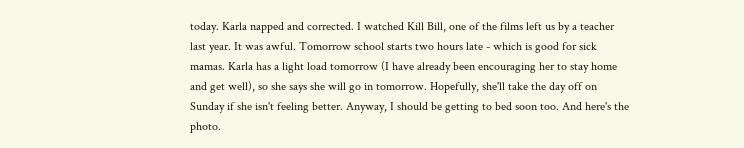today. Karla napped and corrected. I watched Kill Bill, one of the films left us by a teacher last year. It was awful. Tomorrow school starts two hours late - which is good for sick mamas. Karla has a light load tomorrow (I have already been encouraging her to stay home and get well), so she says she will go in tomorrow. Hopefully, she'll take the day off on Sunday if she isn't feeling better. Anyway, I should be getting to bed soon too. And here's the photo.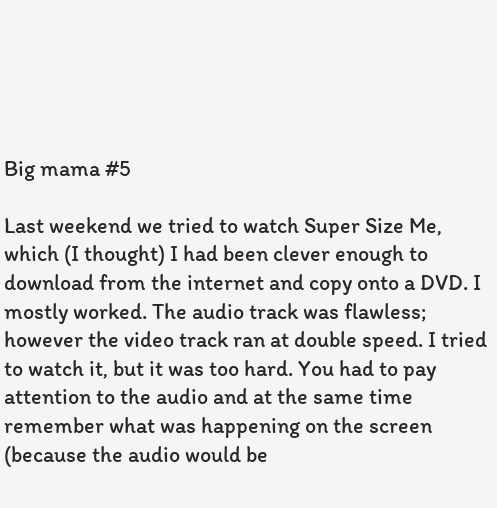Big mama #5

Last weekend we tried to watch Super Size Me, which (I thought) I had been clever enough to download from the internet and copy onto a DVD. I mostly worked. The audio track was flawless; however the video track ran at double speed. I tried to watch it, but it was too hard. You had to pay attention to the audio and at the same time remember what was happening on the screen (because the audio would be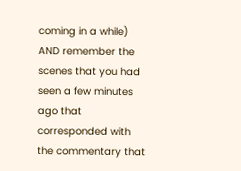coming in a while) AND remember the scenes that you had seen a few minutes ago that corresponded with the commentary that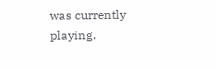was currently playing.